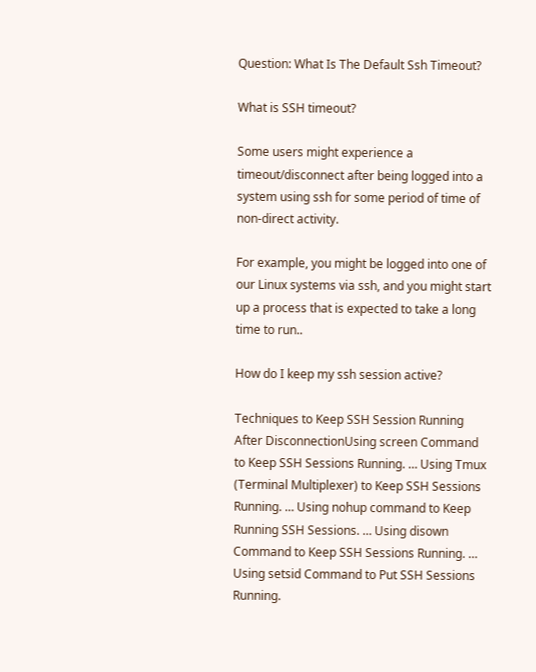Question: What Is The Default Ssh Timeout?

What is SSH timeout?

Some users might experience a timeout/disconnect after being logged into a system using ssh for some period of time of non-direct activity.

For example, you might be logged into one of our Linux systems via ssh, and you might start up a process that is expected to take a long time to run..

How do I keep my ssh session active?

Techniques to Keep SSH Session Running After DisconnectionUsing screen Command to Keep SSH Sessions Running. … Using Tmux (Terminal Multiplexer) to Keep SSH Sessions Running. … Using nohup command to Keep Running SSH Sessions. … Using disown Command to Keep SSH Sessions Running. … Using setsid Command to Put SSH Sessions Running.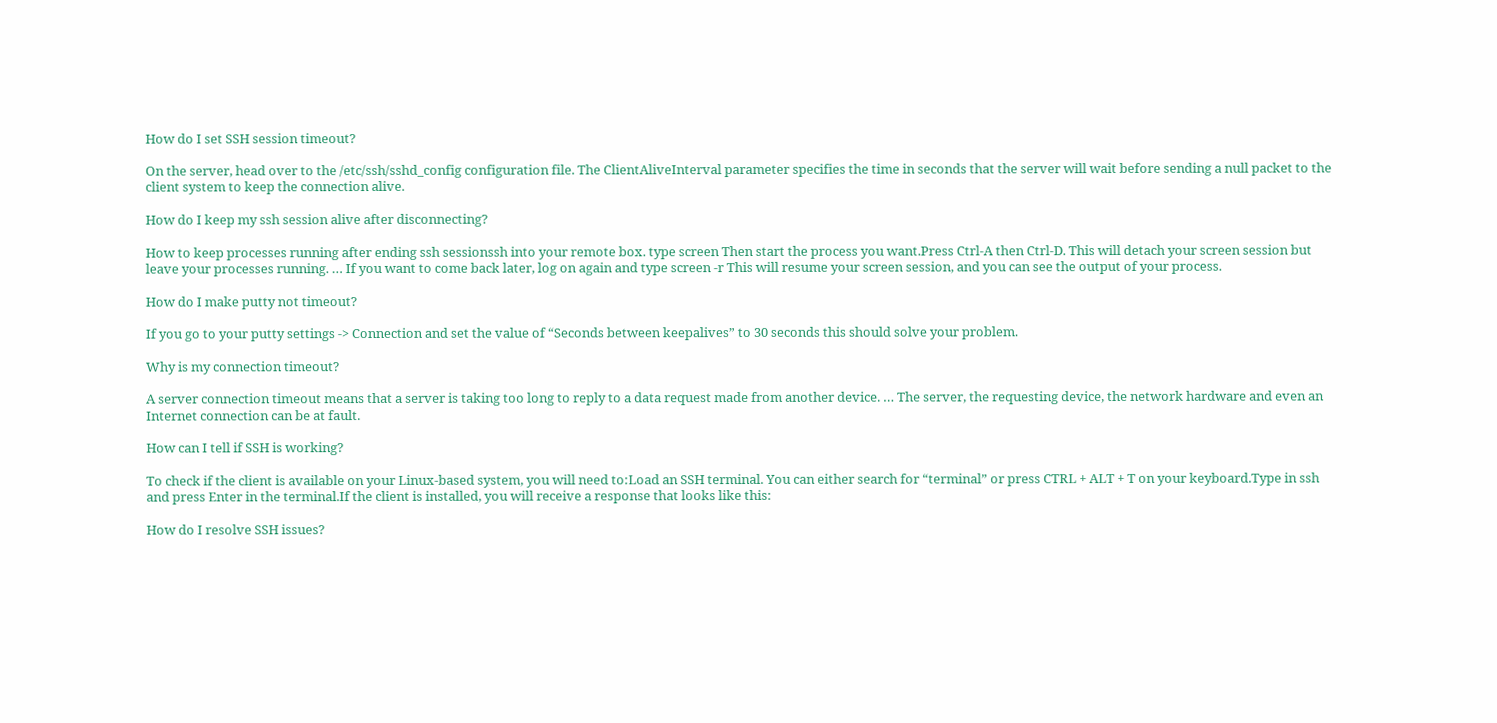How do I set SSH session timeout?

On the server, head over to the /etc/ssh/sshd_config configuration file. The ClientAliveInterval parameter specifies the time in seconds that the server will wait before sending a null packet to the client system to keep the connection alive.

How do I keep my ssh session alive after disconnecting?

How to keep processes running after ending ssh sessionssh into your remote box. type screen Then start the process you want.Press Ctrl-A then Ctrl-D. This will detach your screen session but leave your processes running. … If you want to come back later, log on again and type screen -r This will resume your screen session, and you can see the output of your process.

How do I make putty not timeout?

If you go to your putty settings -> Connection and set the value of “Seconds between keepalives” to 30 seconds this should solve your problem.

Why is my connection timeout?

A server connection timeout means that a server is taking too long to reply to a data request made from another device. … The server, the requesting device, the network hardware and even an Internet connection can be at fault.

How can I tell if SSH is working?

To check if the client is available on your Linux-based system, you will need to:Load an SSH terminal. You can either search for “terminal” or press CTRL + ALT + T on your keyboard.Type in ssh and press Enter in the terminal.If the client is installed, you will receive a response that looks like this:

How do I resolve SSH issues?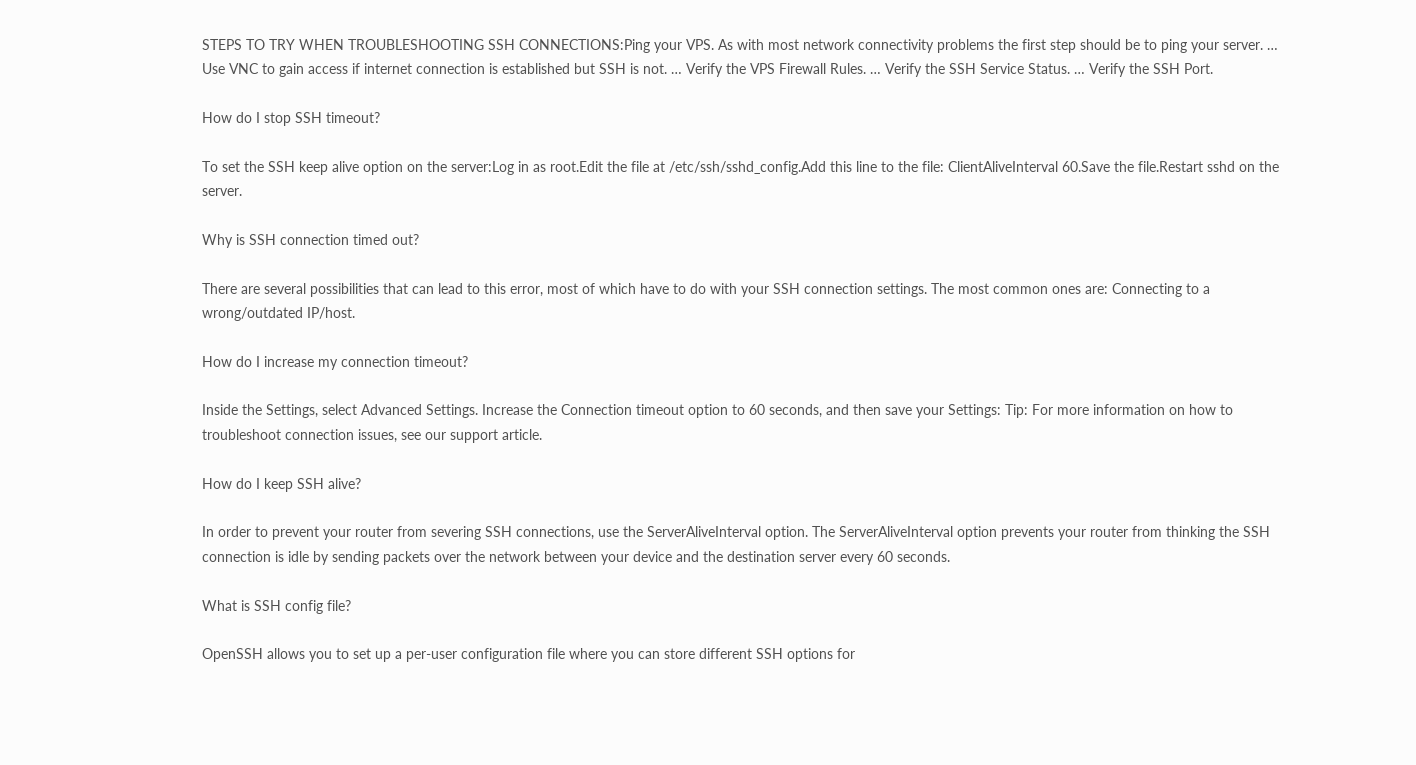STEPS TO TRY WHEN TROUBLESHOOTING SSH CONNECTIONS:Ping your VPS. As with most network connectivity problems the first step should be to ping your server. … Use VNC to gain access if internet connection is established but SSH is not. … Verify the VPS Firewall Rules. … Verify the SSH Service Status. … Verify the SSH Port.

How do I stop SSH timeout?

To set the SSH keep alive option on the server:Log in as root.Edit the file at /etc/ssh/sshd_config.Add this line to the file: ClientAliveInterval 60.Save the file.Restart sshd on the server.

Why is SSH connection timed out?

There are several possibilities that can lead to this error, most of which have to do with your SSH connection settings. The most common ones are: Connecting to a wrong/outdated IP/host.

How do I increase my connection timeout?

Inside the Settings, select Advanced Settings. Increase the Connection timeout option to 60 seconds, and then save your Settings: Tip: For more information on how to troubleshoot connection issues, see our support article.

How do I keep SSH alive?

In order to prevent your router from severing SSH connections, use the ServerAliveInterval option. The ServerAliveInterval option prevents your router from thinking the SSH connection is idle by sending packets over the network between your device and the destination server every 60 seconds.

What is SSH config file?

OpenSSH allows you to set up a per-user configuration file where you can store different SSH options for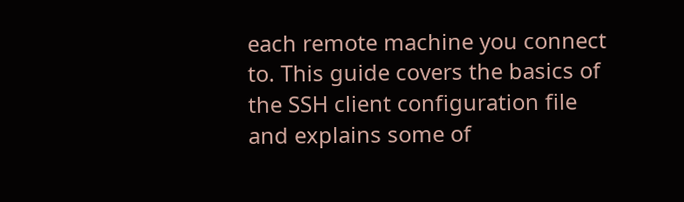each remote machine you connect to. This guide covers the basics of the SSH client configuration file and explains some of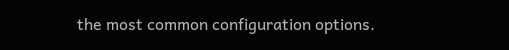the most common configuration options.